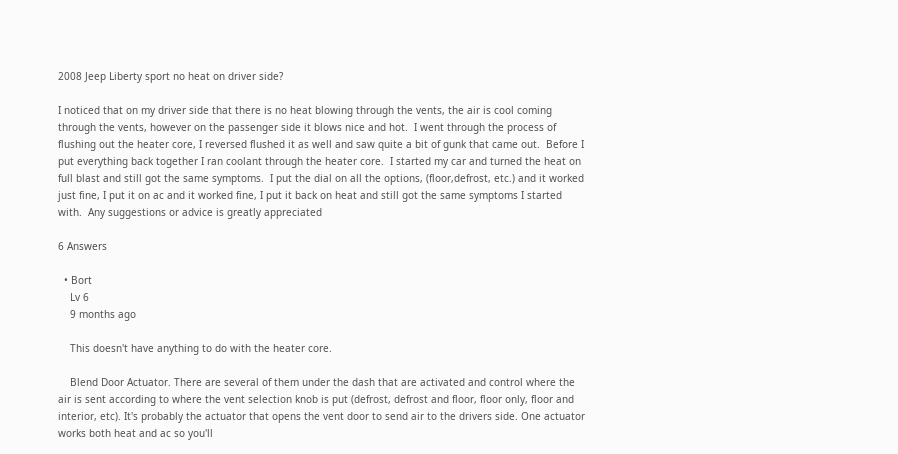2008 Jeep Liberty sport no heat on driver side?

I noticed that on my driver side that there is no heat blowing through the vents, the air is cool coming through the vents, however on the passenger side it blows nice and hot.  I went through the process of flushing out the heater core, I reversed flushed it as well and saw quite a bit of gunk that came out.  Before I put everything back together I ran coolant through the heater core.  I started my car and turned the heat on full blast and still got the same symptoms.  I put the dial on all the options, (floor,defrost, etc.) and it worked just fine, I put it on ac and it worked fine, I put it back on heat and still got the same symptoms I started with.  Any suggestions or advice is greatly appreciated

6 Answers

  • Bort
    Lv 6
    9 months ago

    This doesn't have anything to do with the heater core.

    Blend Door Actuator. There are several of them under the dash that are activated and control where the air is sent according to where the vent selection knob is put (defrost, defrost and floor, floor only, floor and interior, etc). It's probably the actuator that opens the vent door to send air to the drivers side. One actuator works both heat and ac so you'll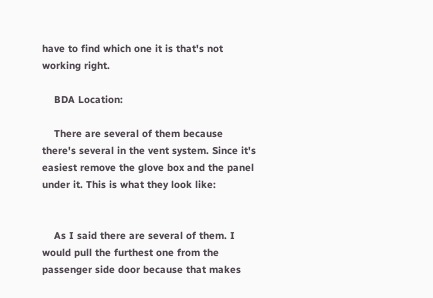have to find which one it is that's not working right.

    BDA Location:

    There are several of them because there's several in the vent system. Since it's easiest remove the glove box and the panel under it. This is what they look like:


    As I said there are several of them. I would pull the furthest one from the passenger side door because that makes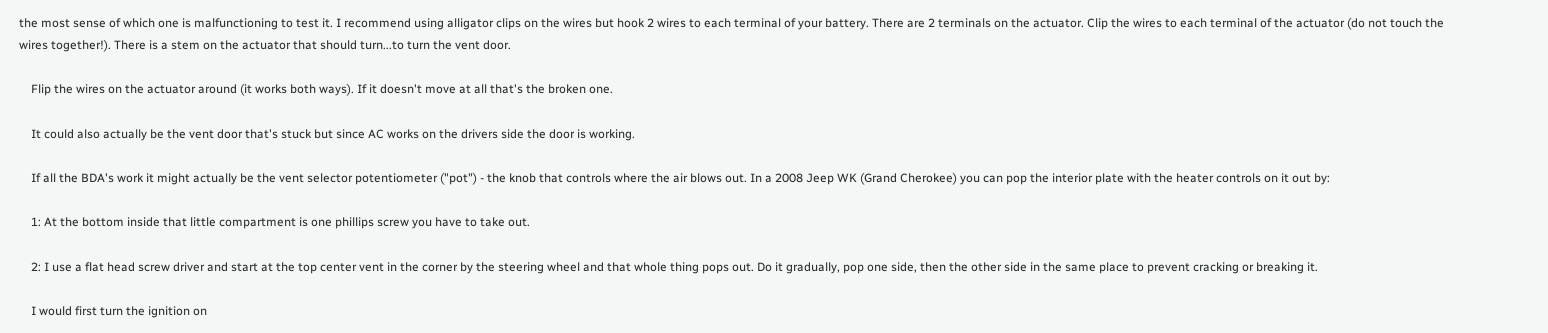the most sense of which one is malfunctioning to test it. I recommend using alligator clips on the wires but hook 2 wires to each terminal of your battery. There are 2 terminals on the actuator. Clip the wires to each terminal of the actuator (do not touch the wires together!). There is a stem on the actuator that should turn...to turn the vent door.

    Flip the wires on the actuator around (it works both ways). If it doesn't move at all that's the broken one.

    It could also actually be the vent door that's stuck but since AC works on the drivers side the door is working.

    If all the BDA's work it might actually be the vent selector potentiometer ("pot") - the knob that controls where the air blows out. In a 2008 Jeep WK (Grand Cherokee) you can pop the interior plate with the heater controls on it out by:

    1: At the bottom inside that little compartment is one phillips screw you have to take out.

    2: I use a flat head screw driver and start at the top center vent in the corner by the steering wheel and that whole thing pops out. Do it gradually, pop one side, then the other side in the same place to prevent cracking or breaking it.

    I would first turn the ignition on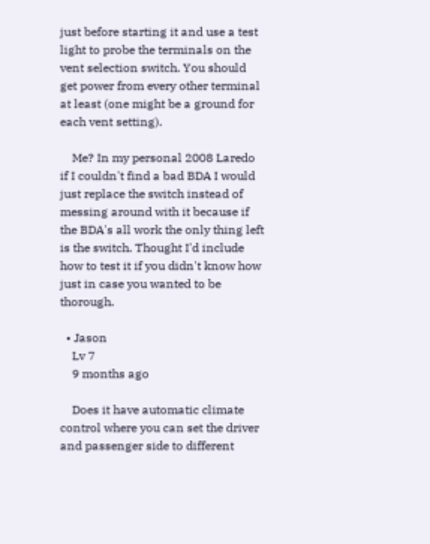just before starting it and use a test light to probe the terminals on the vent selection switch. You should get power from every other terminal at least (one might be a ground for each vent setting).

    Me? In my personal 2008 Laredo if I couldn't find a bad BDA I would just replace the switch instead of messing around with it because if the BDA's all work the only thing left is the switch. Thought I'd include how to test it if you didn't know how just in case you wanted to be thorough.

  • Jason
    Lv 7
    9 months ago

    Does it have automatic climate control where you can set the driver and passenger side to different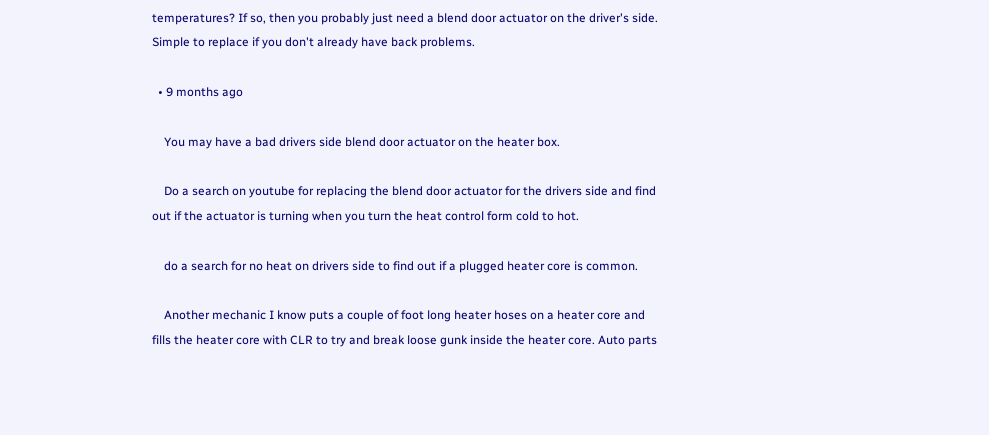temperatures? If so, then you probably just need a blend door actuator on the driver's side. Simple to replace if you don't already have back problems.

  • 9 months ago

    You may have a bad drivers side blend door actuator on the heater box.

    Do a search on youtube for replacing the blend door actuator for the drivers side and find out if the actuator is turning when you turn the heat control form cold to hot.

    do a search for no heat on drivers side to find out if a plugged heater core is common.

    Another mechanic I know puts a couple of foot long heater hoses on a heater core and fills the heater core with CLR to try and break loose gunk inside the heater core. Auto parts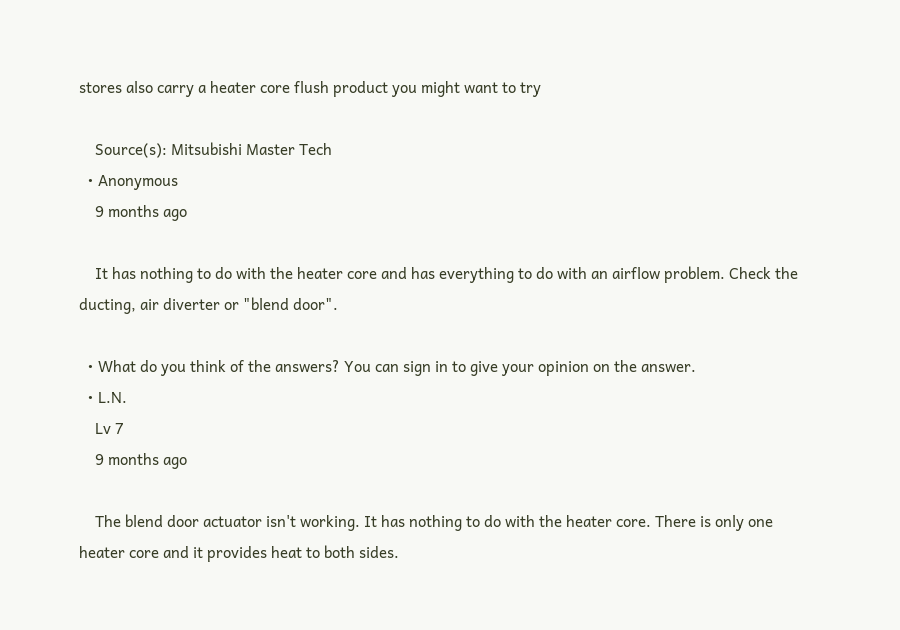stores also carry a heater core flush product you might want to try

    Source(s): Mitsubishi Master Tech
  • Anonymous
    9 months ago

    It has nothing to do with the heater core and has everything to do with an airflow problem. Check the ducting, air diverter or "blend door".

  • What do you think of the answers? You can sign in to give your opinion on the answer.
  • L.N.
    Lv 7
    9 months ago

    The blend door actuator isn't working. It has nothing to do with the heater core. There is only one heater core and it provides heat to both sides.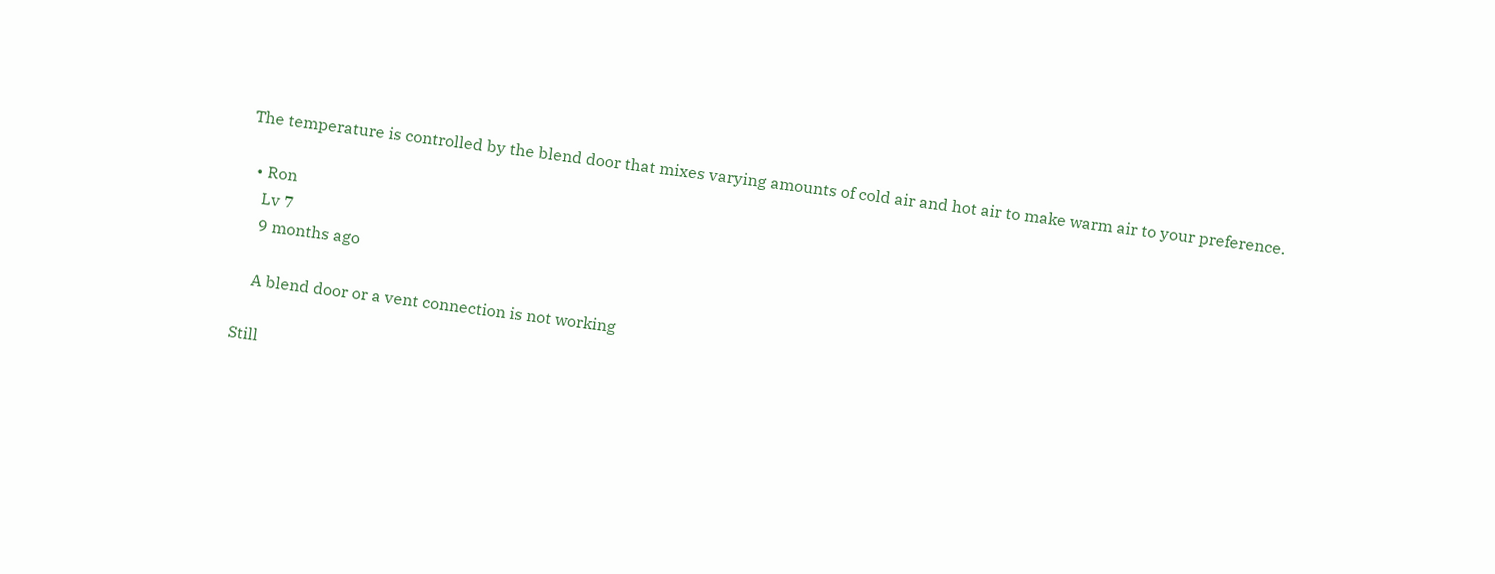The temperature is controlled by the blend door that mixes varying amounts of cold air and hot air to make warm air to your preference.

  • Ron
    Lv 7
    9 months ago

    A blend door or a vent connection is not working

Still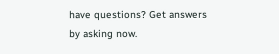have questions? Get answers by asking now.